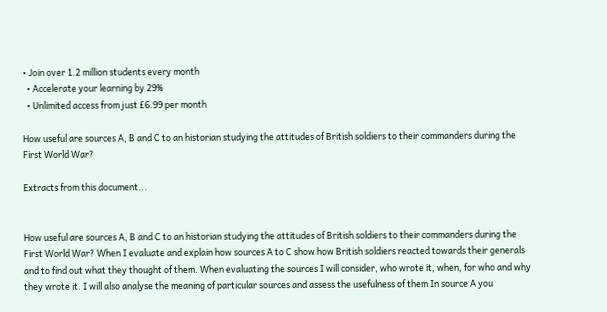• Join over 1.2 million students every month
  • Accelerate your learning by 29%
  • Unlimited access from just £6.99 per month

How useful are sources A, B and C to an historian studying the attitudes of British soldiers to their commanders during the First World War?

Extracts from this document...


How useful are sources A, B and C to an historian studying the attitudes of British soldiers to their commanders during the First World War? When I evaluate and explain how sources A to C show how British soldiers reacted towards their generals and to find out what they thought of them. When evaluating the sources I will consider, who wrote it, when, for who and why they wrote it. I will also analyse the meaning of particular sources and assess the usefulness of them In source A you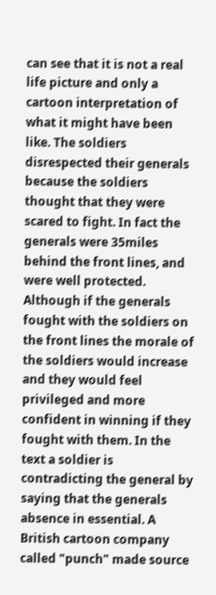can see that it is not a real life picture and only a cartoon interpretation of what it might have been like. The soldiers disrespected their generals because the soldiers thought that they were scared to fight. In fact the generals were 35miles behind the front lines, and were well protected. Although if the generals fought with the soldiers on the front lines the morale of the soldiers would increase and they would feel privileged and more confident in winning if they fought with them. In the text a soldier is contradicting the general by saying that the generals absence in essential. A British cartoon company called "punch" made source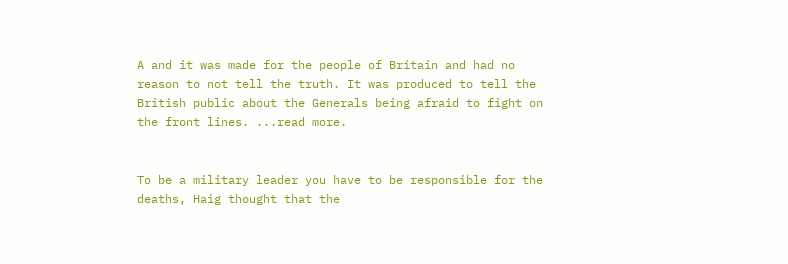A and it was made for the people of Britain and had no reason to not tell the truth. It was produced to tell the British public about the Generals being afraid to fight on the front lines. ...read more.


To be a military leader you have to be responsible for the deaths, Haig thought that the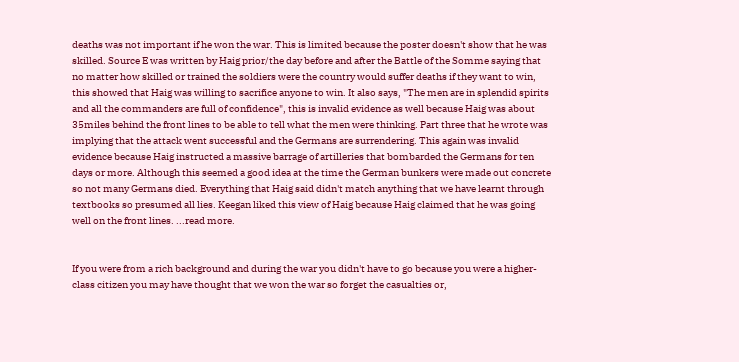deaths was not important if he won the war. This is limited because the poster doesn't show that he was skilled. Source E was written by Haig prior/the day before and after the Battle of the Somme saying that no matter how skilled or trained the soldiers were the country would suffer deaths if they want to win, this showed that Haig was willing to sacrifice anyone to win. It also says, "The men are in splendid spirits and all the commanders are full of confidence", this is invalid evidence as well because Haig was about 35miles behind the front lines to be able to tell what the men were thinking. Part three that he wrote was implying that the attack went successful and the Germans are surrendering. This again was invalid evidence because Haig instructed a massive barrage of artilleries that bombarded the Germans for ten days or more. Although this seemed a good idea at the time the German bunkers were made out concrete so not many Germans died. Everything that Haig said didn't match anything that we have learnt through textbooks so presumed all lies. Keegan liked this view of Haig because Haig claimed that he was going well on the front lines. ...read more.


If you were from a rich background and during the war you didn't have to go because you were a higher-class citizen you may have thought that we won the war so forget the casualties or,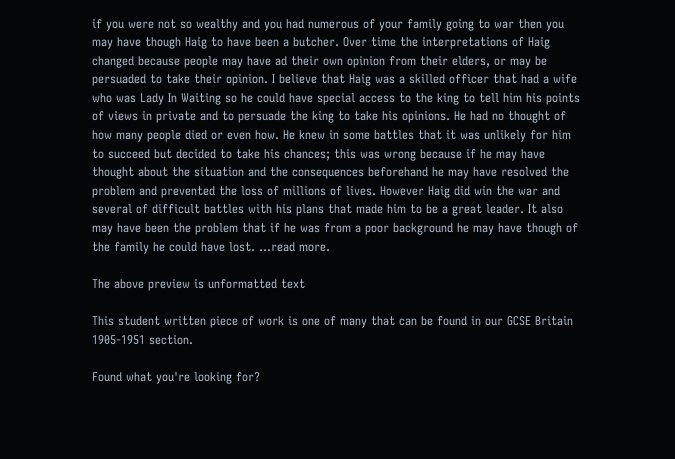if you were not so wealthy and you had numerous of your family going to war then you may have though Haig to have been a butcher. Over time the interpretations of Haig changed because people may have ad their own opinion from their elders, or may be persuaded to take their opinion. I believe that Haig was a skilled officer that had a wife who was Lady In Waiting so he could have special access to the king to tell him his points of views in private and to persuade the king to take his opinions. He had no thought of how many people died or even how. He knew in some battles that it was unlikely for him to succeed but decided to take his chances; this was wrong because if he may have thought about the situation and the consequences beforehand he may have resolved the problem and prevented the loss of millions of lives. However Haig did win the war and several of difficult battles with his plans that made him to be a great leader. It also may have been the problem that if he was from a poor background he may have though of the family he could have lost. ...read more.

The above preview is unformatted text

This student written piece of work is one of many that can be found in our GCSE Britain 1905-1951 section.

Found what you're looking for?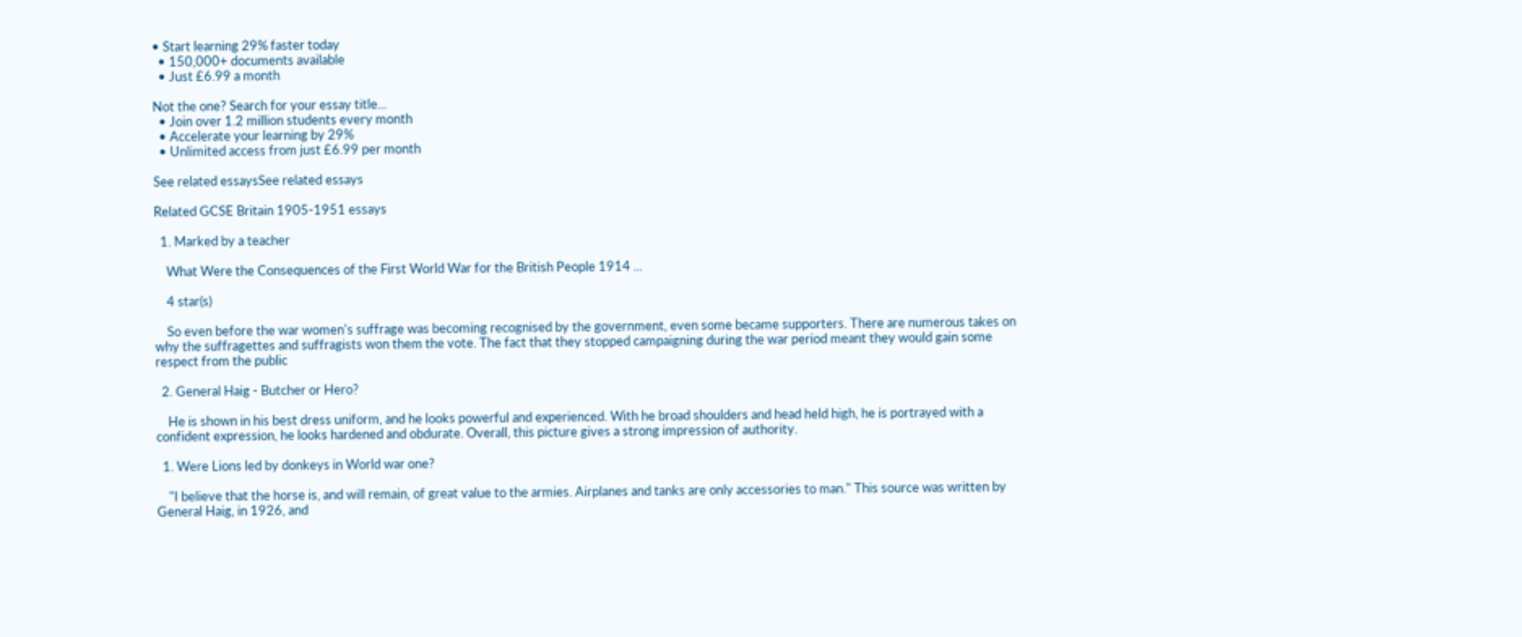• Start learning 29% faster today
  • 150,000+ documents available
  • Just £6.99 a month

Not the one? Search for your essay title...
  • Join over 1.2 million students every month
  • Accelerate your learning by 29%
  • Unlimited access from just £6.99 per month

See related essaysSee related essays

Related GCSE Britain 1905-1951 essays

  1. Marked by a teacher

    What Were the Consequences of the First World War for the British People 1914 ...

    4 star(s)

    So even before the war women's suffrage was becoming recognised by the government, even some became supporters. There are numerous takes on why the suffragettes and suffragists won them the vote. The fact that they stopped campaigning during the war period meant they would gain some respect from the public

  2. General Haig - Butcher or Hero?

    He is shown in his best dress uniform, and he looks powerful and experienced. With he broad shoulders and head held high, he is portrayed with a confident expression, he looks hardened and obdurate. Overall, this picture gives a strong impression of authority.

  1. Were Lions led by donkeys in World war one?

    "I believe that the horse is, and will remain, of great value to the armies. Airplanes and tanks are only accessories to man." This source was written by General Haig, in 1926, and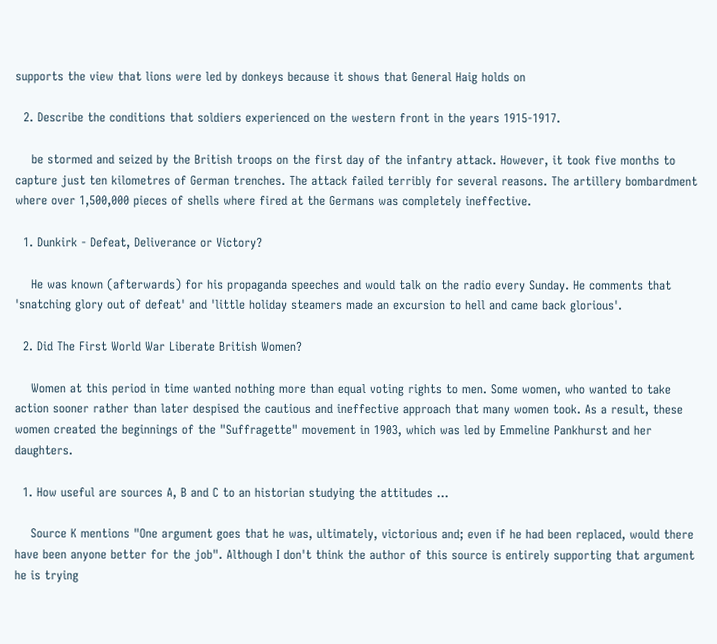supports the view that lions were led by donkeys because it shows that General Haig holds on

  2. Describe the conditions that soldiers experienced on the western front in the years 1915-1917.

    be stormed and seized by the British troops on the first day of the infantry attack. However, it took five months to capture just ten kilometres of German trenches. The attack failed terribly for several reasons. The artillery bombardment where over 1,500,000 pieces of shells where fired at the Germans was completely ineffective.

  1. Dunkirk - Defeat, Deliverance or Victory?

    He was known (afterwards) for his propaganda speeches and would talk on the radio every Sunday. He comments that 'snatching glory out of defeat' and 'little holiday steamers made an excursion to hell and came back glorious'.

  2. Did The First World War Liberate British Women?

    Women at this period in time wanted nothing more than equal voting rights to men. Some women, who wanted to take action sooner rather than later despised the cautious and ineffective approach that many women took. As a result, these women created the beginnings of the "Suffragette" movement in 1903, which was led by Emmeline Pankhurst and her daughters.

  1. How useful are sources A, B and C to an historian studying the attitudes ...

    Source K mentions "One argument goes that he was, ultimately, victorious and; even if he had been replaced, would there have been anyone better for the job". Although I don't think the author of this source is entirely supporting that argument he is trying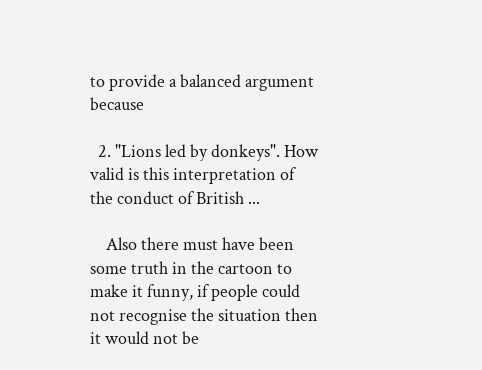to provide a balanced argument because

  2. "Lions led by donkeys". How valid is this interpretation of the conduct of British ...

    Also there must have been some truth in the cartoon to make it funny, if people could not recognise the situation then it would not be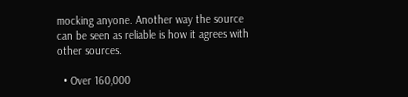mocking anyone. Another way the source can be seen as reliable is how it agrees with other sources.

  • Over 160,000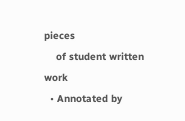pieces
    of student written work
  • Annotated by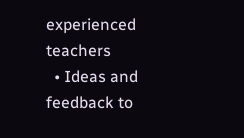experienced teachers
  • Ideas and feedback to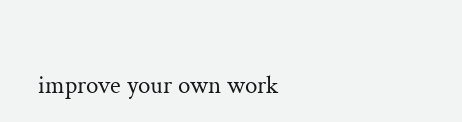improve your own work